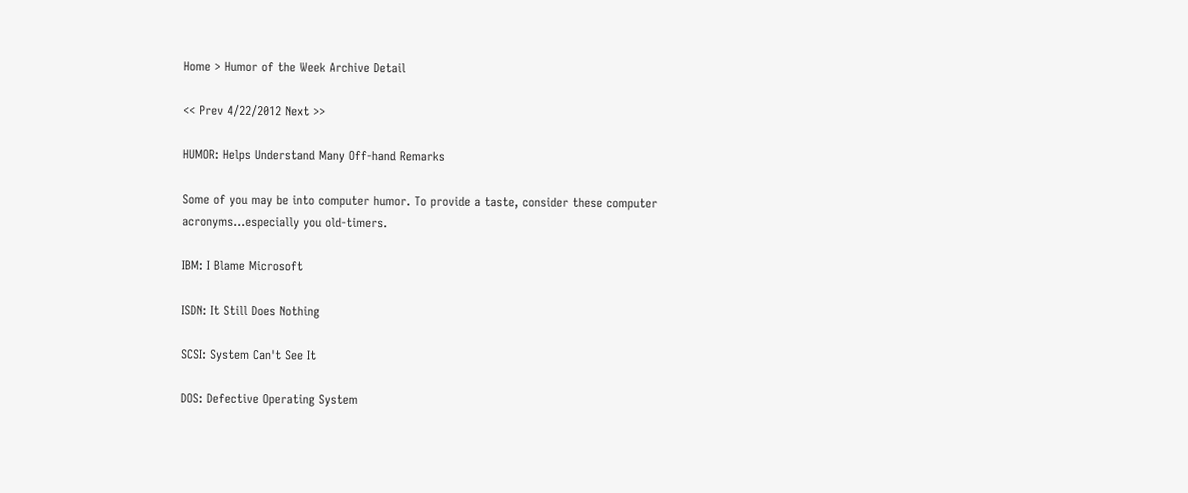Home > Humor of the Week Archive Detail

<< Prev 4/22/2012 Next >>

HUMOR: Helps Understand Many Off-hand Remarks

Some of you may be into computer humor. To provide a taste, consider these computer acronyms...especially you old-timers.

IBM: I Blame Microsoft

ISDN: It Still Does Nothing

SCSI: System Can't See It

DOS: Defective Operating System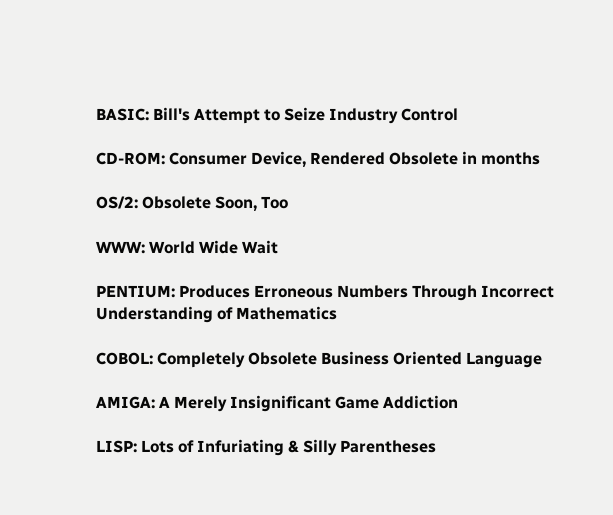BASIC: Bill's Attempt to Seize Industry Control

CD-ROM: Consumer Device, Rendered Obsolete in months

OS/2: Obsolete Soon, Too

WWW: World Wide Wait

PENTIUM: Produces Erroneous Numbers Through Incorrect Understanding of Mathematics

COBOL: Completely Obsolete Business Oriented Language

AMIGA: A Merely Insignificant Game Addiction

LISP: Lots of Infuriating & Silly Parentheses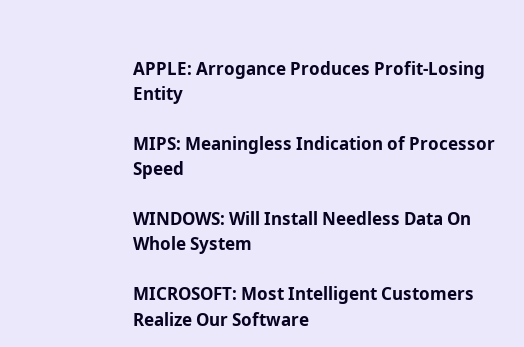APPLE: Arrogance Produces Profit-Losing Entity

MIPS: Meaningless Indication of Processor Speed

WINDOWS: Will Install Needless Data On Whole System

MICROSOFT: Most Intelligent Customers Realize Our Software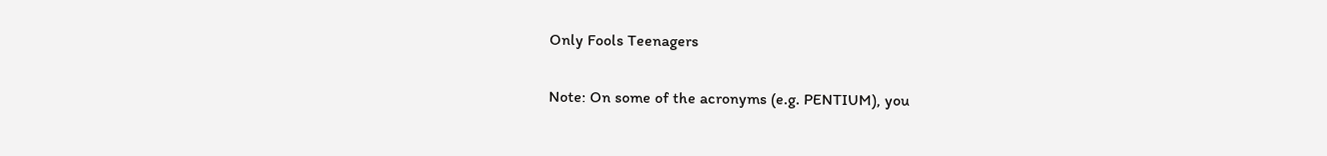Only Fools Teenagers

Note: On some of the acronyms (e.g. PENTIUM), you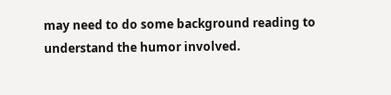may need to do some background reading to understand the humor involved.